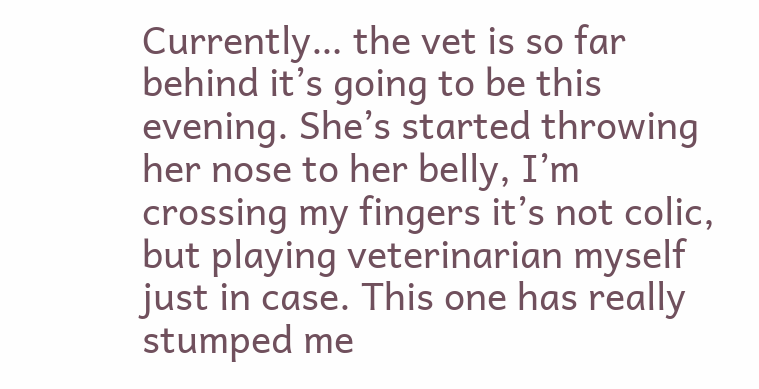Currently… the vet is so far behind it’s going to be this evening. She’s started throwing her nose to her belly, I’m crossing my fingers it’s not colic, but playing veterinarian myself just in case. This one has really stumped me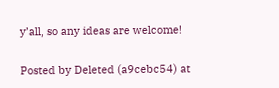y’all, so any ideas are welcome!

Posted by Deleted (a9cebc54) at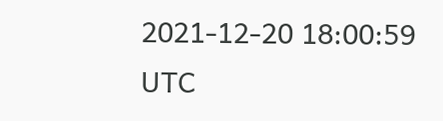2021-12-20 18:00:59 UTC